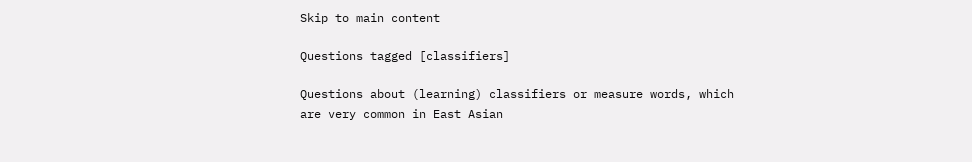Skip to main content

Questions tagged [classifiers]

Questions about (learning) classifiers or measure words, which are very common in East Asian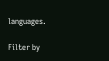languages.

Filter by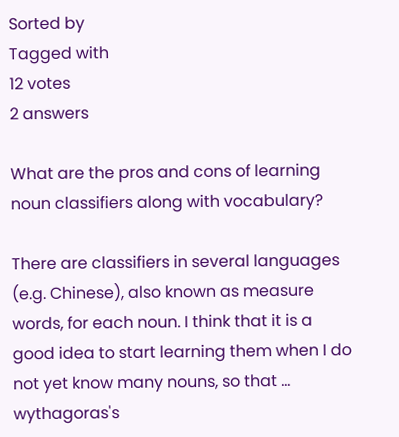Sorted by
Tagged with
12 votes
2 answers

What are the pros and cons of learning noun classifiers along with vocabulary?

There are classifiers in several languages (e.g. Chinese), also known as measure words, for each noun. I think that it is a good idea to start learning them when I do not yet know many nouns, so that ...
wythagoras's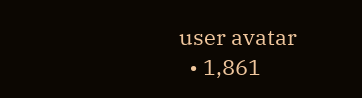user avatar
  • 1,861